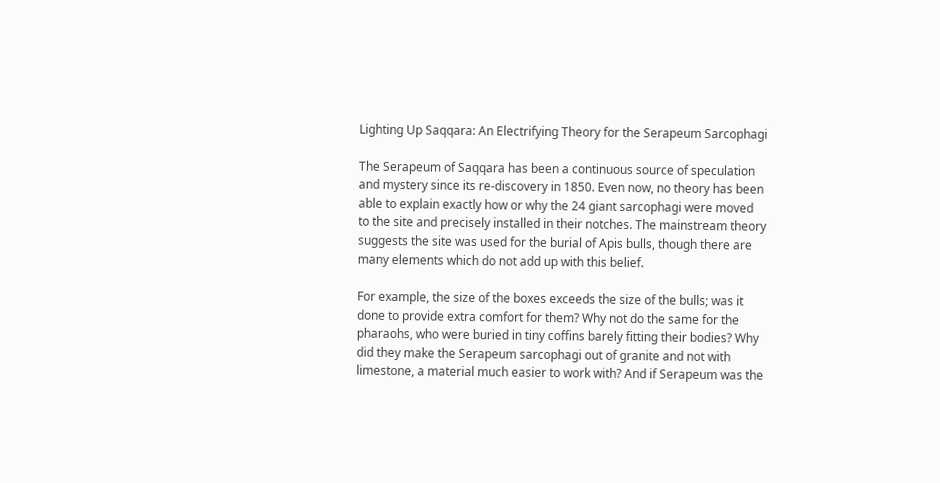Lighting Up Saqqara: An Electrifying Theory for the Serapeum Sarcophagi

The Serapeum of Saqqara has been a continuous source of speculation and mystery since its re-discovery in 1850. Even now, no theory has been able to explain exactly how or why the 24 giant sarcophagi were moved to the site and precisely installed in their notches. The mainstream theory suggests the site was used for the burial of Apis bulls, though there are many elements which do not add up with this belief.

For example, the size of the boxes exceeds the size of the bulls; was it done to provide extra comfort for them? Why not do the same for the pharaohs, who were buried in tiny coffins barely fitting their bodies? Why did they make the Serapeum sarcophagi out of granite and not with limestone, a material much easier to work with? And if Serapeum was the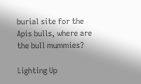burial site for the Apis bulls, where are the bull mummies?

Lighting Up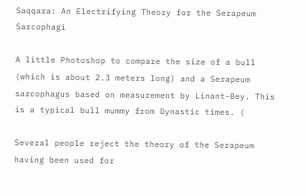Saqqara: An Electrifying Theory for the Serapeum Sarcophagi

A little Photoshop to compare the size of a bull (which is about 2.3 meters long) and a Serapeum sarcophagus based on measurement by Linant-Bey. This is a typical bull mummy from Dynastic times. (

Several people reject the theory of the Serapeum having been used for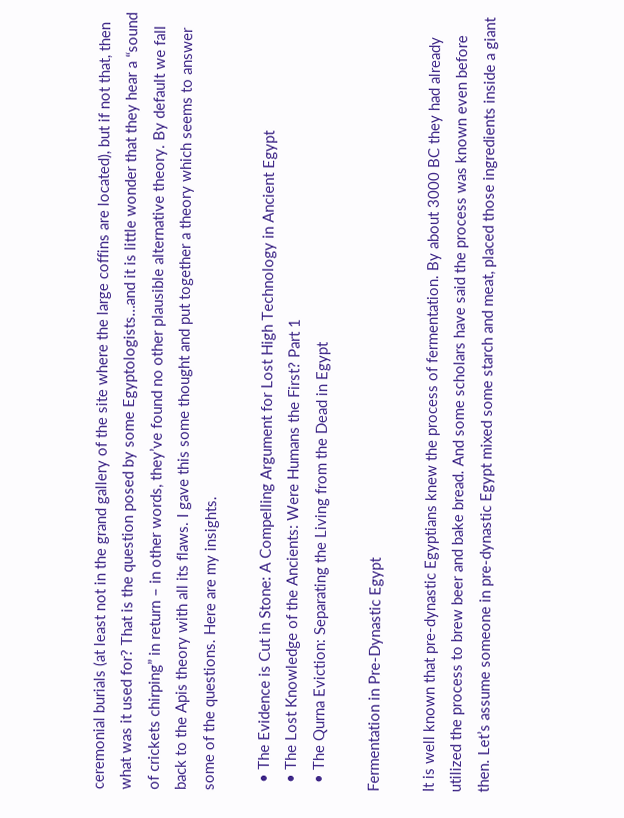ceremonial burials (at least not in the grand gallery of the site where the large coffins are located), but if not that, then what was it used for? That is the question posed by some Egyptologists…and it is little wonder that they hear a “sound of crickets chirping” in return – in other words, they’ve found no other plausible alternative theory. By default we fall back to the Apis theory with all its flaws. I gave this some thought and put together a theory which seems to answer some of the questions. Here are my insights.

  • The Evidence is Cut in Stone: A Compelling Argument for Lost High Technology in Ancient Egypt
  • The Lost Knowledge of the Ancients: Were Humans the First? Part 1
  • The Qurna Eviction: Separating the Living from the Dead in Egypt

Fermentation in Pre-Dynastic Egypt

It is well known that pre-dynastic Egyptians knew the process of fermentation. By about 3000 BC they had already utilized the process to brew beer and bake bread. And some scholars have said the process was known even before then. Let’s assume someone in pre-dynastic Egypt mixed some starch and meat, placed those ingredients inside a giant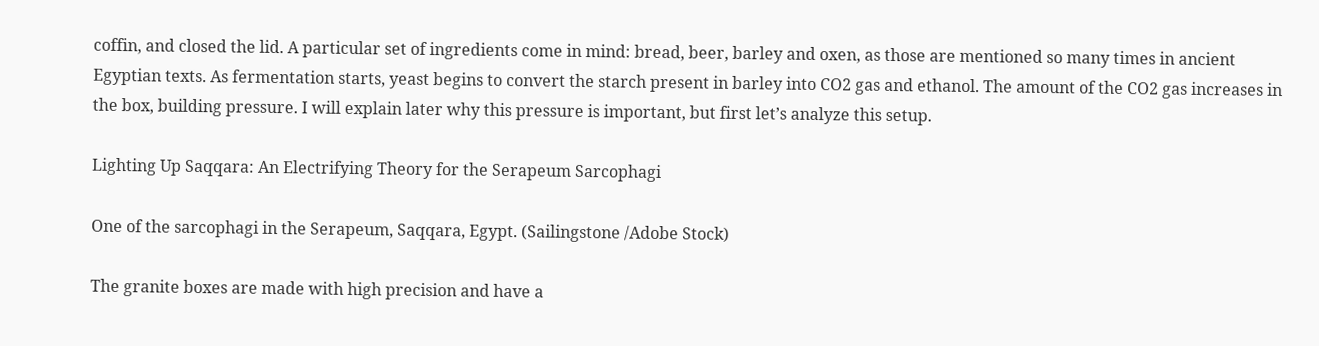coffin, and closed the lid. A particular set of ingredients come in mind: bread, beer, barley and oxen, as those are mentioned so many times in ancient Egyptian texts. As fermentation starts, yeast begins to convert the starch present in barley into CO2 gas and ethanol. The amount of the CO2 gas increases in the box, building pressure. I will explain later why this pressure is important, but first let’s analyze this setup.

Lighting Up Saqqara: An Electrifying Theory for the Serapeum Sarcophagi

One of the sarcophagi in the Serapeum, Saqqara, Egypt. (Sailingstone /Adobe Stock)

The granite boxes are made with high precision and have a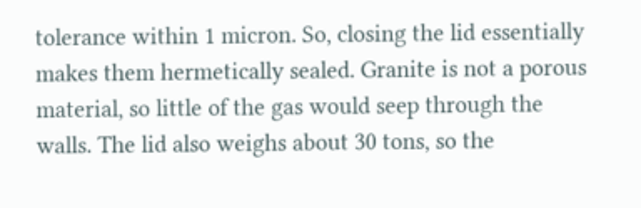tolerance within 1 micron. So, closing the lid essentially makes them hermetically sealed. Granite is not a porous material, so little of the gas would seep through the walls. The lid also weighs about 30 tons, so the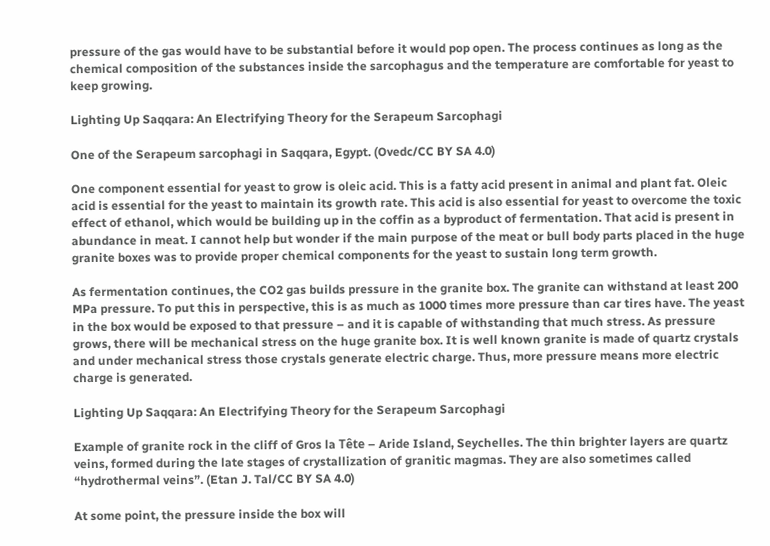pressure of the gas would have to be substantial before it would pop open. The process continues as long as the chemical composition of the substances inside the sarcophagus and the temperature are comfortable for yeast to keep growing.

Lighting Up Saqqara: An Electrifying Theory for the Serapeum Sarcophagi

One of the Serapeum sarcophagi in Saqqara, Egypt. (Ovedc/CC BY SA 4.0)

One component essential for yeast to grow is oleic acid. This is a fatty acid present in animal and plant fat. Oleic acid is essential for the yeast to maintain its growth rate. This acid is also essential for yeast to overcome the toxic effect of ethanol, which would be building up in the coffin as a byproduct of fermentation. That acid is present in abundance in meat. I cannot help but wonder if the main purpose of the meat or bull body parts placed in the huge granite boxes was to provide proper chemical components for the yeast to sustain long term growth.

As fermentation continues, the CO2 gas builds pressure in the granite box. The granite can withstand at least 200 MPa pressure. To put this in perspective, this is as much as 1000 times more pressure than car tires have. The yeast in the box would be exposed to that pressure – and it is capable of withstanding that much stress. As pressure grows, there will be mechanical stress on the huge granite box. It is well known granite is made of quartz crystals and under mechanical stress those crystals generate electric charge. Thus, more pressure means more electric charge is generated.

Lighting Up Saqqara: An Electrifying Theory for the Serapeum Sarcophagi

Example of granite rock in the cliff of Gros la Tête – Aride Island, Seychelles. The thin brighter layers are quartz veins, formed during the late stages of crystallization of granitic magmas. They are also sometimes called “hydrothermal veins”. (Etan J. Tal/CC BY SA 4.0)

At some point, the pressure inside the box will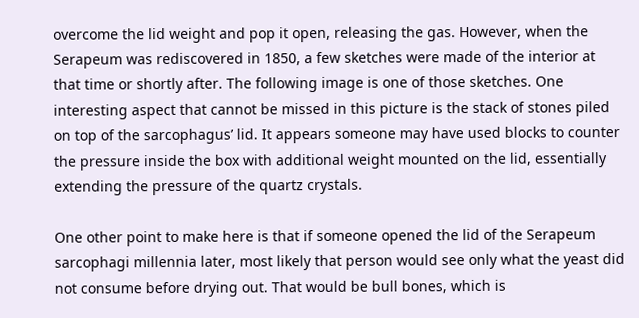overcome the lid weight and pop it open, releasing the gas. However, when the Serapeum was rediscovered in 1850, a few sketches were made of the interior at that time or shortly after. The following image is one of those sketches. One interesting aspect that cannot be missed in this picture is the stack of stones piled on top of the sarcophagus’ lid. It appears someone may have used blocks to counter the pressure inside the box with additional weight mounted on the lid, essentially extending the pressure of the quartz crystals.

One other point to make here is that if someone opened the lid of the Serapeum sarcophagi millennia later, most likely that person would see only what the yeast did not consume before drying out. That would be bull bones, which is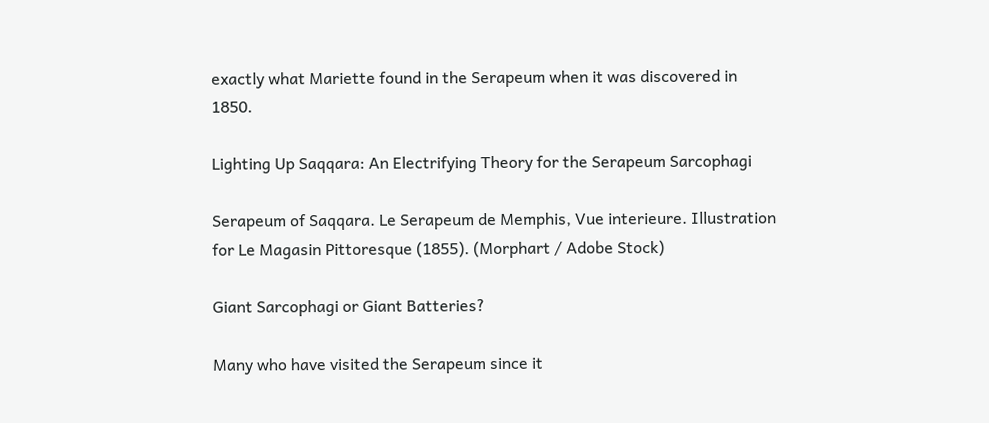exactly what Mariette found in the Serapeum when it was discovered in 1850.

Lighting Up Saqqara: An Electrifying Theory for the Serapeum Sarcophagi

Serapeum of Saqqara. Le Serapeum de Memphis, Vue interieure. Illustration for Le Magasin Pittoresque (1855). (Morphart / Adobe Stock)

Giant Sarcophagi or Giant Batteries?

Many who have visited the Serapeum since it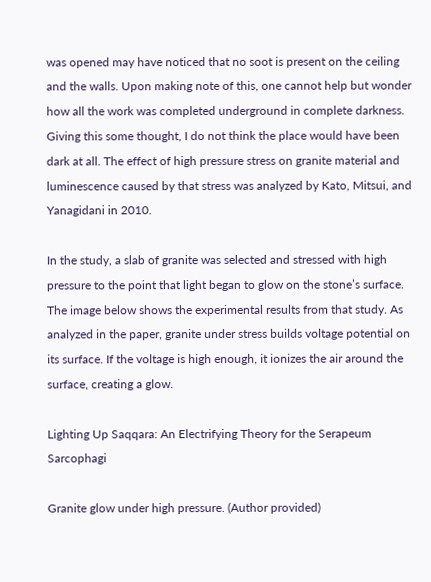was opened may have noticed that no soot is present on the ceiling and the walls. Upon making note of this, one cannot help but wonder how all the work was completed underground in complete darkness. Giving this some thought, I do not think the place would have been dark at all. The effect of high pressure stress on granite material and luminescence caused by that stress was analyzed by Kato, Mitsui, and Yanagidani in 2010.

In the study, a slab of granite was selected and stressed with high pressure to the point that light began to glow on the stone’s surface. The image below shows the experimental results from that study. As analyzed in the paper, granite under stress builds voltage potential on its surface. If the voltage is high enough, it ionizes the air around the surface, creating a glow.

Lighting Up Saqqara: An Electrifying Theory for the Serapeum Sarcophagi

Granite glow under high pressure. (Author provided)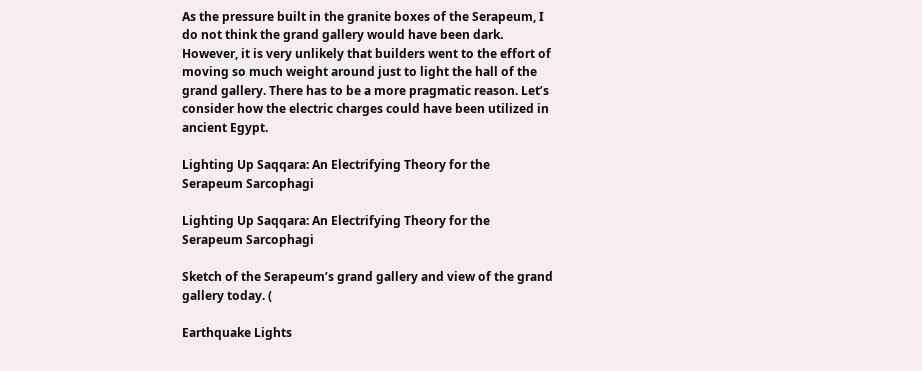As the pressure built in the granite boxes of the Serapeum, I do not think the grand gallery would have been dark. However, it is very unlikely that builders went to the effort of moving so much weight around just to light the hall of the grand gallery. There has to be a more pragmatic reason. Let’s consider how the electric charges could have been utilized in ancient Egypt.

Lighting Up Saqqara: An Electrifying Theory for the Serapeum Sarcophagi

Lighting Up Saqqara: An Electrifying Theory for the Serapeum Sarcophagi

Sketch of the Serapeum’s grand gallery and view of the grand gallery today. (

Earthquake Lights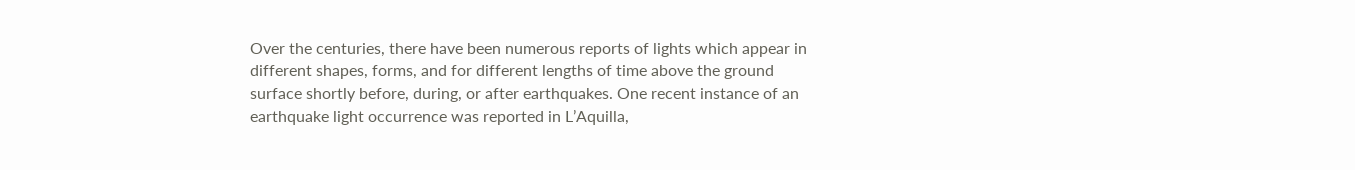Over the centuries, there have been numerous reports of lights which appear in different shapes, forms, and for different lengths of time above the ground surface shortly before, during, or after earthquakes. One recent instance of an earthquake light occurrence was reported in L’Aquilla,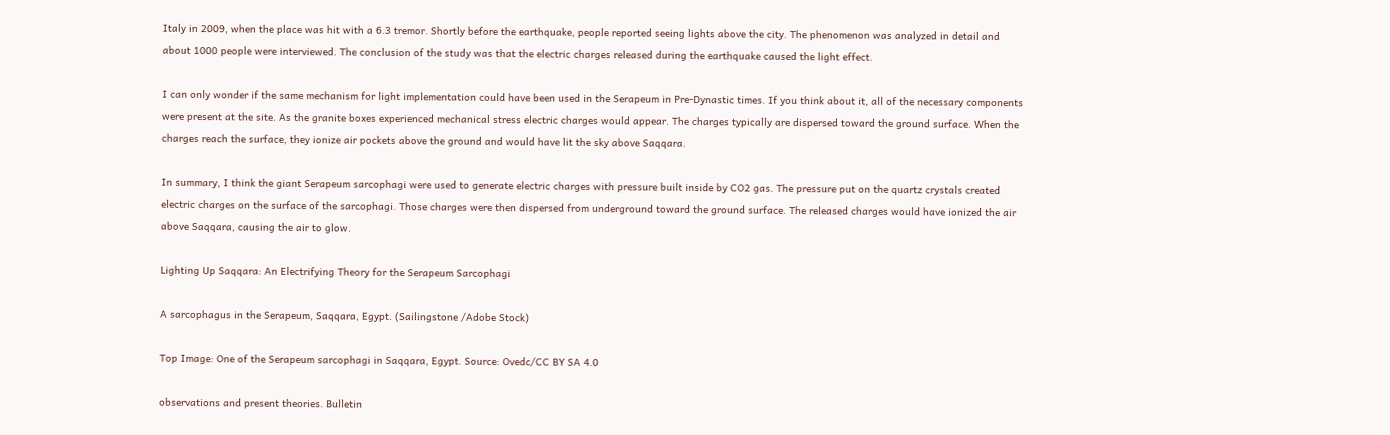Italy in 2009, when the place was hit with a 6.3 tremor. Shortly before the earthquake, people reported seeing lights above the city. The phenomenon was analyzed in detail and about 1000 people were interviewed. The conclusion of the study was that the electric charges released during the earthquake caused the light effect.

I can only wonder if the same mechanism for light implementation could have been used in the Serapeum in Pre-Dynastic times. If you think about it, all of the necessary components were present at the site. As the granite boxes experienced mechanical stress electric charges would appear. The charges typically are dispersed toward the ground surface. When the charges reach the surface, they ionize air pockets above the ground and would have lit the sky above Saqqara.

In summary, I think the giant Serapeum sarcophagi were used to generate electric charges with pressure built inside by CO2 gas. The pressure put on the quartz crystals created electric charges on the surface of the sarcophagi. Those charges were then dispersed from underground toward the ground surface. The released charges would have ionized the air above Saqqara, causing the air to glow.

Lighting Up Saqqara: An Electrifying Theory for the Serapeum Sarcophagi

A sarcophagus in the Serapeum, Saqqara, Egypt. (Sailingstone /Adobe Stock)

Top Image: One of the Serapeum sarcophagi in Saqqara, Egypt. Source: Ovedc/CC BY SA 4.0

observations and present theories. Bulletin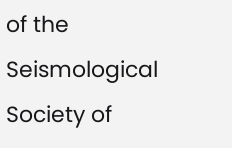of the Seismological Society of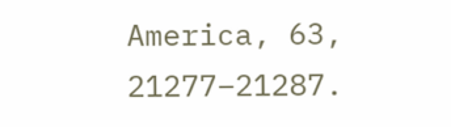America, 63, 21277–21287.